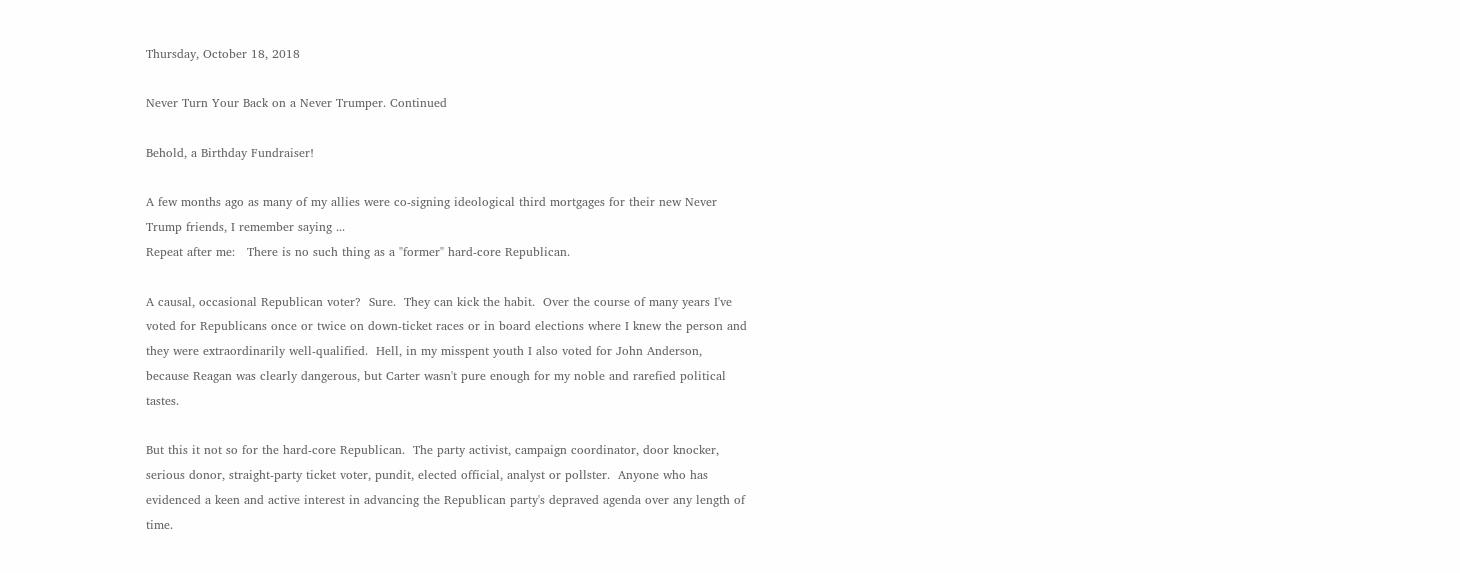Thursday, October 18, 2018

Never Turn Your Back on a Never Trumper. Continued

Behold, a Birthday Fundraiser!

A few months ago as many of my allies were co-signing ideological third mortgages for their new Never Trump friends, I remember saying ...
Repeat after me:   There is no such thing as a "former" hard-core Republican.

A causal, occasional Republican voter?  Sure.  They can kick the habit.  Over the course of many years I've voted for Republicans once or twice on down-ticket races or in board elections where I knew the person and they were extraordinarily well-qualified.  Hell, in my misspent youth I also voted for John Anderson, because Reagan was clearly dangerous, but Carter wasn't pure enough for my noble and rarefied political tastes.

But this it not so for the hard-core Republican.  The party activist, campaign coordinator, door knocker, serious donor, straight-party ticket voter, pundit, elected official, analyst or pollster.  Anyone who has evidenced a keen and active interest in advancing the Republican party's depraved agenda over any length of time.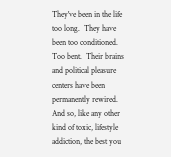They've been in the life too long.  They have been too conditioned.  Too bent.  Their brains and political pleasure centers have been permanently rewired.  And so, like any other kind of toxic, lifestyle addiction, the best you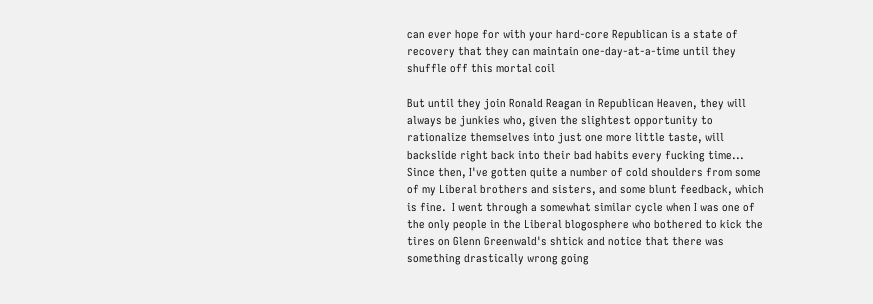can ever hope for with your hard-core Republican is a state of recovery that they can maintain one-day-at-a-time until they shuffle off this mortal coil

But until they join Ronald Reagan in Republican Heaven, they will always be junkies who, given the slightest opportunity to rationalize themselves into just one more little taste, will backslide right back into their bad habits every fucking time...
Since then, I've gotten quite a number of cold shoulders from some of my Liberal brothers and sisters, and some blunt feedback, which is fine.  I went through a somewhat similar cycle when I was one of the only people in the Liberal blogosphere who bothered to kick the tires on Glenn Greenwald's shtick and notice that there was something drastically wrong going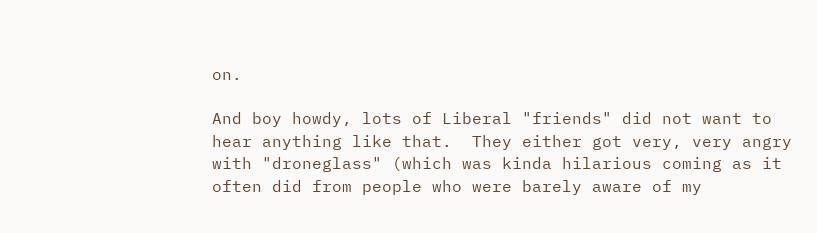on.

And boy howdy, lots of Liberal "friends" did not want to hear anything like that.  They either got very, very angry with "droneglass" (which was kinda hilarious coming as it often did from people who were barely aware of my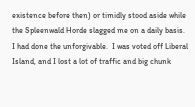existence before then) or timidly stood aside while the Spleenwald Horde slagged me on a daily basis.  I had done the unforgivable.  I was voted off Liberal Island, and I lost a lot of traffic and big chunk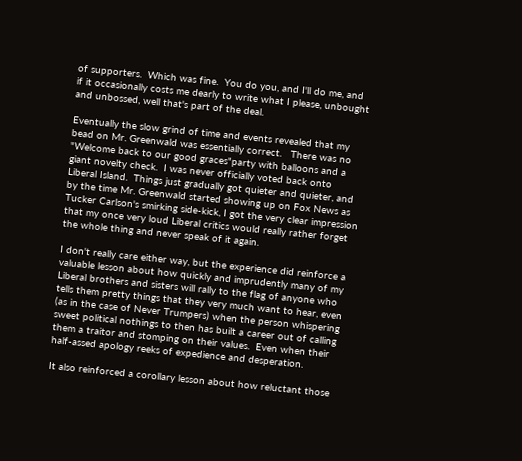of supporters.  Which was fine.  You do you, and I'll do me, and if it occasionally costs me dearly to write what I please, unbought and unbossed, well that's part of the deal.

Eventually the slow grind of time and events revealed that my bead on Mr. Greenwald was essentially correct.   There was no "Welcome back to our good graces"party with balloons and a giant novelty check.  I was never officially voted back onto Liberal Island.  Things just gradually got quieter and quieter, and by the time Mr. Greenwald started showing up on Fox News as Tucker Carlson's smirking side-kick, I got the very clear impression that my once very loud Liberal critics would really rather forget the whole thing and never speak of it again.

I don't really care either way, but the experience did reinforce a valuable lesson about how quickly and imprudently many of my Liberal brothers and sisters will rally to the flag of anyone who tells them pretty things that they very much want to hear, even (as in the case of Never Trumpers) when the person whispering sweet political nothings to then has built a career out of calling them a traitor and stomping on their values.  Even when their half-assed apology reeks of expedience and desperation.

It also reinforced a corollary lesson about how reluctant those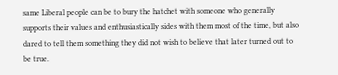same Liberal people can be to bury the hatchet with someone who generally supports their values and enthusiastically sides with them most of the time, but also dared to tell them something they did not wish to believe that later turned out to be true.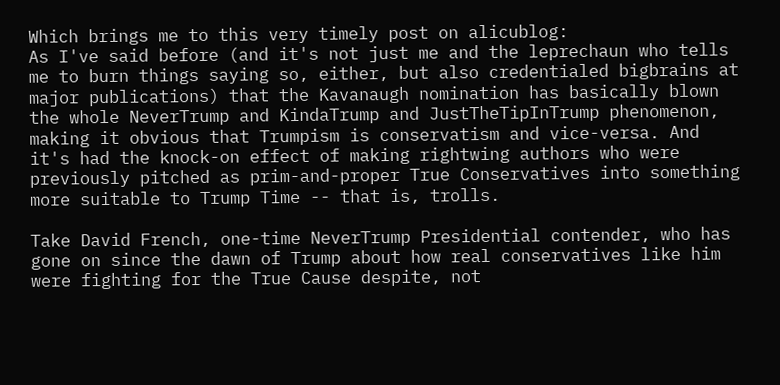Which brings me to this very timely post on alicublog:
As I've said before (and it's not just me and the leprechaun who tells me to burn things saying so, either, but also credentialed bigbrains at major publications) that the Kavanaugh nomination has basically blown the whole NeverTrump and KindaTrump and JustTheTipInTrump phenomenon, making it obvious that Trumpism is conservatism and vice-versa. And it's had the knock-on effect of making rightwing authors who were previously pitched as prim-and-proper True Conservatives into something more suitable to Trump Time -- that is, trolls.

Take David French, one-time NeverTrump Presidential contender, who has gone on since the dawn of Trump about how real conservatives like him were fighting for the True Cause despite, not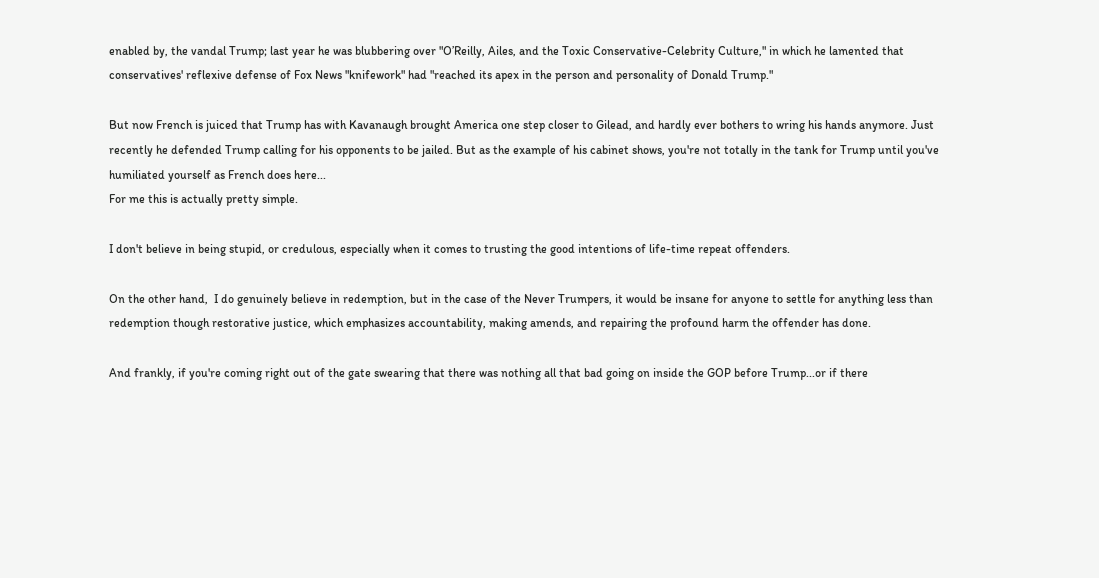enabled by, the vandal Trump; last year he was blubbering over "O’Reilly, Ailes, and the Toxic Conservative-Celebrity Culture," in which he lamented that conservatives' reflexive defense of Fox News "knifework" had "reached its apex in the person and personality of Donald Trump."

But now French is juiced that Trump has with Kavanaugh brought America one step closer to Gilead, and hardly ever bothers to wring his hands anymore. Just recently he defended Trump calling for his opponents to be jailed. But as the example of his cabinet shows, you're not totally in the tank for Trump until you've humiliated yourself as French does here...
For me this is actually pretty simple.

I don't believe in being stupid, or credulous, especially when it comes to trusting the good intentions of life-time repeat offenders.

On the other hand,  I do genuinely believe in redemption, but in the case of the Never Trumpers, it would be insane for anyone to settle for anything less than redemption though restorative justice, which emphasizes accountability, making amends, and repairing the profound harm the offender has done.

And frankly, if you're coming right out of the gate swearing that there was nothing all that bad going on inside the GOP before Trump...or if there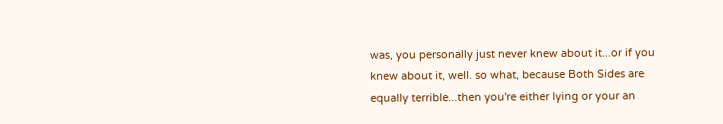was, you personally just never knew about it...or if you knew about it, well. so what, because Both Sides are equally terrible...then you're either lying or your an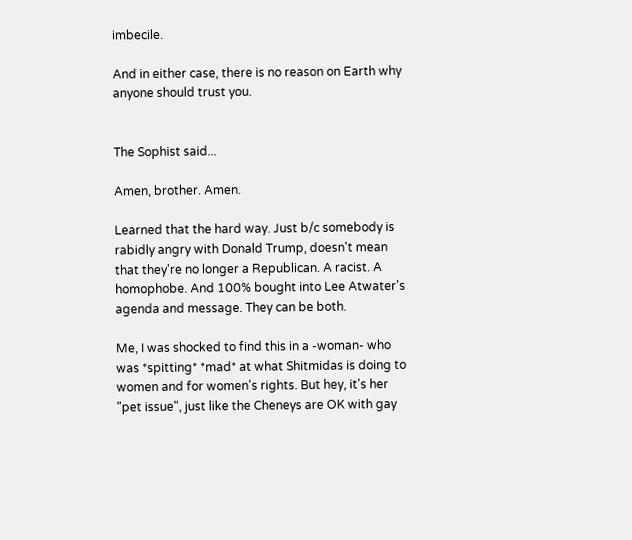imbecile.

And in either case, there is no reason on Earth why anyone should trust you.


The Sophist said...

Amen, brother. Amen.

Learned that the hard way. Just b/c somebody is rabidly angry with Donald Trump, doesn't mean that they're no longer a Republican. A racist. A homophobe. And 100% bought into Lee Atwater's agenda and message. They can be both.

Me, I was shocked to find this in a -woman- who was *spitting* *mad* at what Shitmidas is doing to women and for women's rights. But hey, it's her "pet issue", just like the Cheneys are OK with gay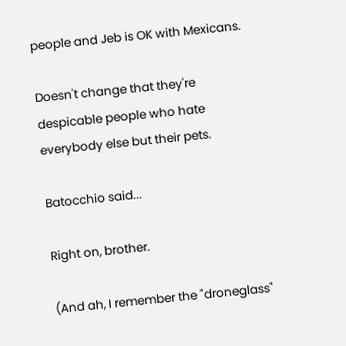people and Jeb is OK with Mexicans.

Doesn't change that they're despicable people who hate everybody else but their pets.

Batocchio said...

Right on, brother.

(And ah, I remember the "droneglass"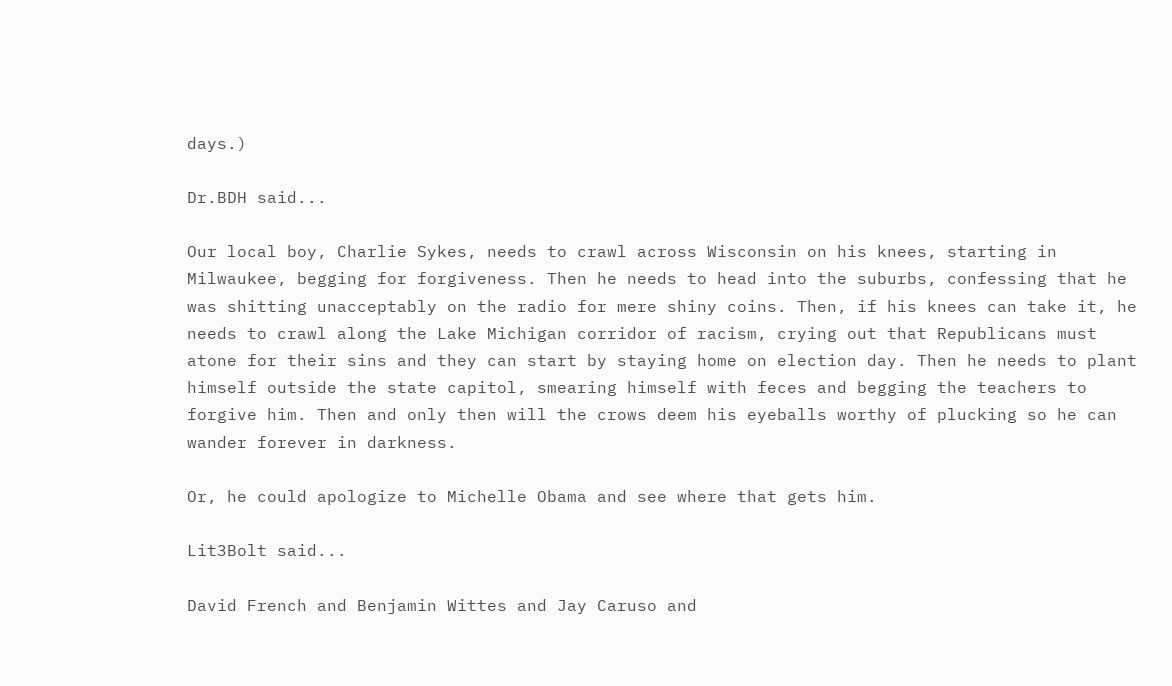days.)

Dr.BDH said...

Our local boy, Charlie Sykes, needs to crawl across Wisconsin on his knees, starting in Milwaukee, begging for forgiveness. Then he needs to head into the suburbs, confessing that he was shitting unacceptably on the radio for mere shiny coins. Then, if his knees can take it, he needs to crawl along the Lake Michigan corridor of racism, crying out that Republicans must atone for their sins and they can start by staying home on election day. Then he needs to plant himself outside the state capitol, smearing himself with feces and begging the teachers to forgive him. Then and only then will the crows deem his eyeballs worthy of plucking so he can wander forever in darkness.

Or, he could apologize to Michelle Obama and see where that gets him.

Lit3Bolt said...

David French and Benjamin Wittes and Jay Caruso and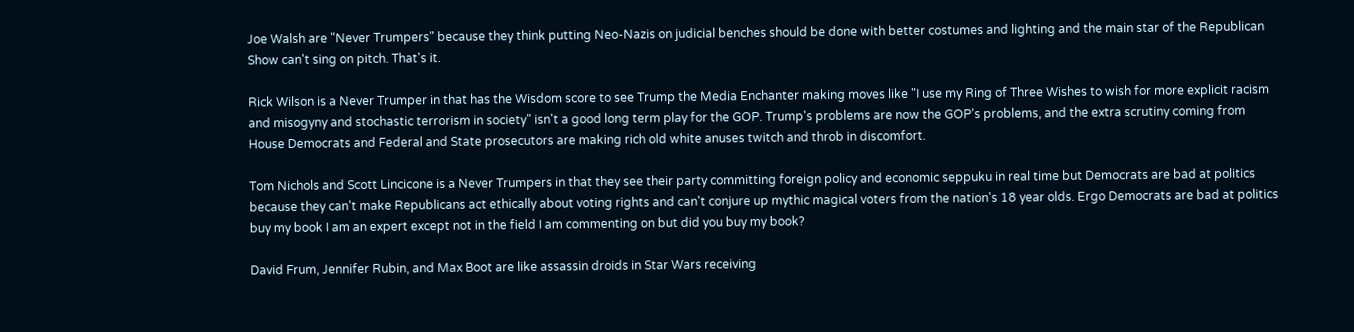Joe Walsh are "Never Trumpers" because they think putting Neo-Nazis on judicial benches should be done with better costumes and lighting and the main star of the Republican Show can't sing on pitch. That's it.

Rick Wilson is a Never Trumper in that has the Wisdom score to see Trump the Media Enchanter making moves like "I use my Ring of Three Wishes to wish for more explicit racism and misogyny and stochastic terrorism in society" isn't a good long term play for the GOP. Trump's problems are now the GOP's problems, and the extra scrutiny coming from House Democrats and Federal and State prosecutors are making rich old white anuses twitch and throb in discomfort.

Tom Nichols and Scott Lincicone is a Never Trumpers in that they see their party committing foreign policy and economic seppuku in real time but Democrats are bad at politics because they can't make Republicans act ethically about voting rights and can't conjure up mythic magical voters from the nation's 18 year olds. Ergo Democrats are bad at politics buy my book I am an expert except not in the field I am commenting on but did you buy my book?

David Frum, Jennifer Rubin, and Max Boot are like assassin droids in Star Wars receiving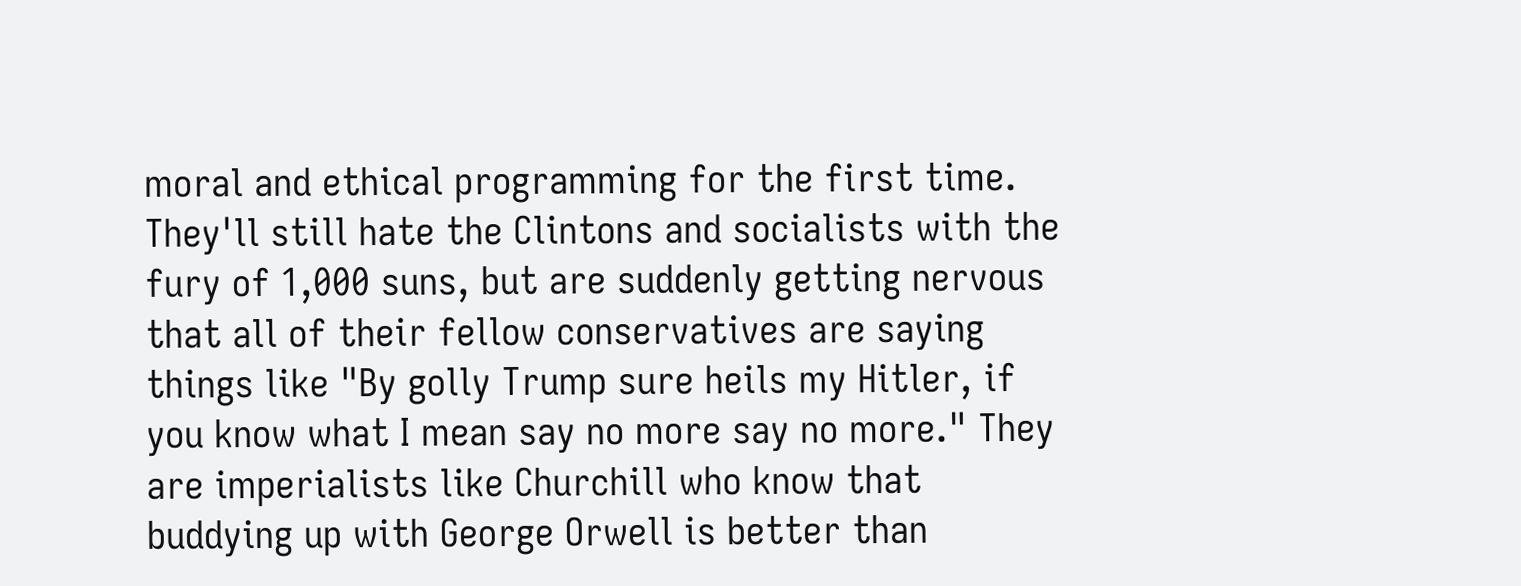moral and ethical programming for the first time. They'll still hate the Clintons and socialists with the fury of 1,000 suns, but are suddenly getting nervous that all of their fellow conservatives are saying things like "By golly Trump sure heils my Hitler, if you know what I mean say no more say no more." They are imperialists like Churchill who know that buddying up with George Orwell is better than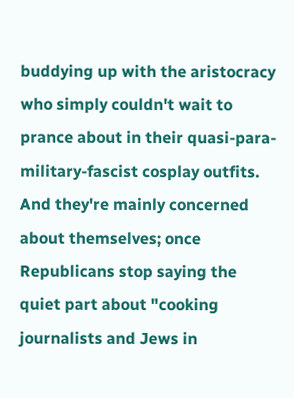buddying up with the aristocracy who simply couldn't wait to prance about in their quasi-para-military-fascist cosplay outfits. And they're mainly concerned about themselves; once Republicans stop saying the quiet part about "cooking journalists and Jews in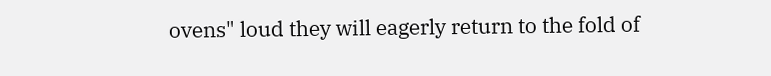ovens" loud they will eagerly return to the fold of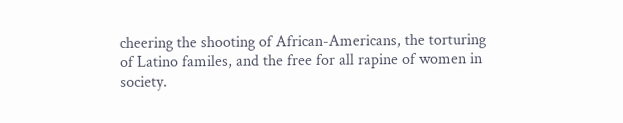cheering the shooting of African-Americans, the torturing of Latino familes, and the free for all rapine of women in society.